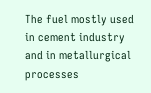The fuel mostly used in cement industry and in metallurgical processes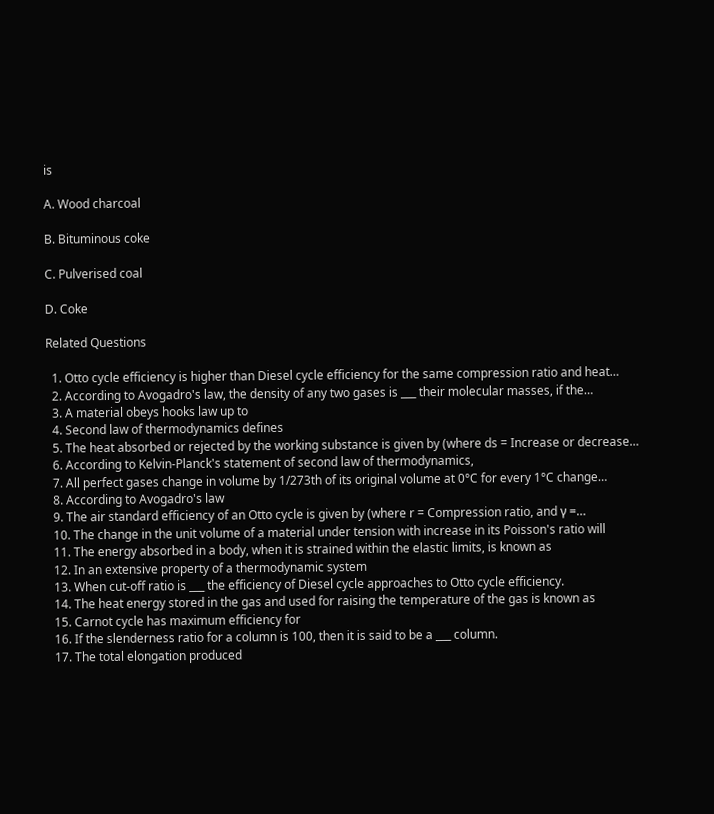is

A. Wood charcoal

B. Bituminous coke

C. Pulverised coal

D. Coke

Related Questions

  1. Otto cycle efficiency is higher than Diesel cycle efficiency for the same compression ratio and heat…
  2. According to Avogadro's law, the density of any two gases is ___ their molecular masses, if the…
  3. A material obeys hooks law up to
  4. Second law of thermodynamics defines
  5. The heat absorbed or rejected by the working substance is given by (where ds = Increase or decrease…
  6. According to Kelvin-Planck's statement of second law of thermodynamics,
  7. All perfect gases change in volume by 1/273th of its original volume at 0°C for every 1°C change…
  8. According to Avogadro's law
  9. The air standard efficiency of an Otto cycle is given by (where r = Compression ratio, and γ =…
  10. The change in the unit volume of a material under tension with increase in its Poisson's ratio will
  11. The energy absorbed in a body, when it is strained within the elastic limits, is known as
  12. In an extensive property of a thermodynamic system
  13. When cut-off ratio is ___ the efficiency of Diesel cycle approaches to Otto cycle efficiency.
  14. The heat energy stored in the gas and used for raising the temperature of the gas is known as
  15. Carnot cycle has maximum efficiency for
  16. If the slenderness ratio for a column is 100, then it is said to be a ___ column.
  17. The total elongation produced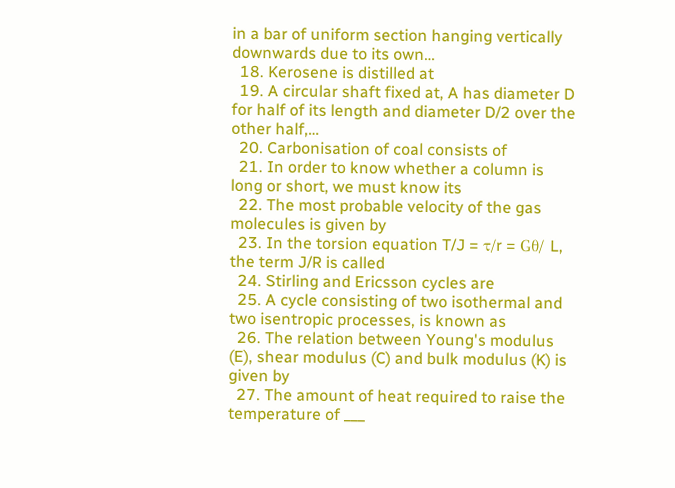in a bar of uniform section hanging vertically downwards due to its own…
  18. Kerosene is distilled at
  19. A circular shaft fixed at, A has diameter D for half of its length and diameter D/2 over the other half,…
  20. Carbonisation of coal consists of
  21. In order to know whether a column is long or short, we must know its
  22. The most probable velocity of the gas molecules is given by
  23. In the torsion equation T/J = τ/r = Gθ/ L, the term J/R is called
  24. Stirling and Ericsson cycles are
  25. A cycle consisting of two isothermal and two isentropic processes, is known as
  26. The relation between Young's modulus (E), shear modulus (C) and bulk modulus (K) is given by
  27. The amount of heat required to raise the temperature of ___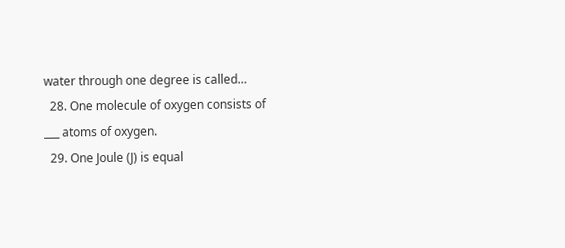water through one degree is called…
  28. One molecule of oxygen consists of ___ atoms of oxygen.
  29. One Joule (J) is equal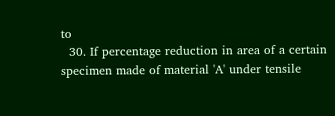to
  30. If percentage reduction in area of a certain specimen made of material 'A' under tensile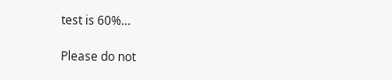test is 60%…

Please do not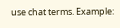use chat terms. Example: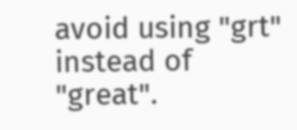avoid using "grt" instead of "great".